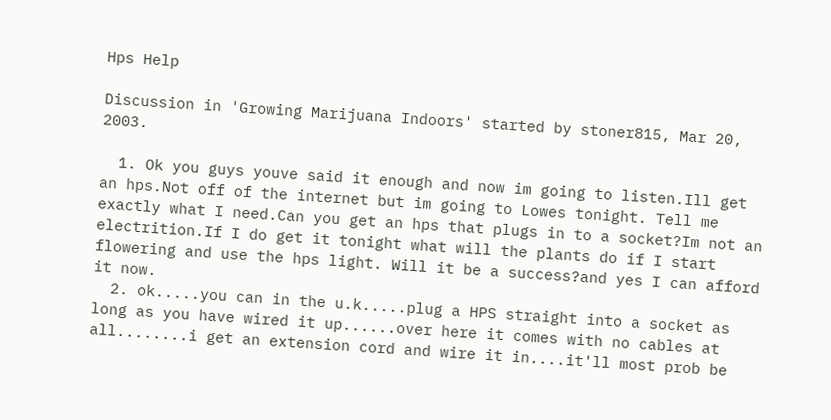Hps Help

Discussion in 'Growing Marijuana Indoors' started by stoner815, Mar 20, 2003.

  1. Ok you guys youve said it enough and now im going to listen.Ill get an hps.Not off of the internet but im going to Lowes tonight. Tell me exactly what I need.Can you get an hps that plugs in to a socket?Im not an electrition.If I do get it tonight what will the plants do if I start flowering and use the hps light. Will it be a success?and yes I can afford it now.
  2. ok.....you can in the u.k.....plug a HPS straight into a socket as long as you have wired it up......over here it comes with no cables at all........i get an extension cord and wire it in....it'll most prob be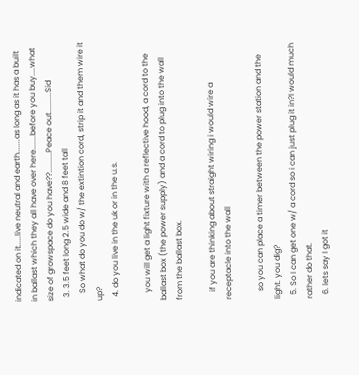indicated on it.....live neutral and earth.......as long as it has a built in ballast which they all have over here.......before you buy....what size of growspace do you have??..........Peace out..........Sid
  3. 3.5 feet long 2.5 wide and 8 feet tall
    So what do you do w/ the extintion cord, strip it and them wire it up?
  4. do you live in the uk or in the u.s.

    you will get a light fixture with a reflective hood, a cord to the ballast box (the power supply) and a cord to plug into the wall from the ballast box.

    if you are thinking about straight wiring i would wire a receptacle into the wall

    so you can place a timer between the power station and the light. you dig?
  5. So I can get one w/ a cord so i can just plug it in?I would much rather do that.
  6. lets say I got it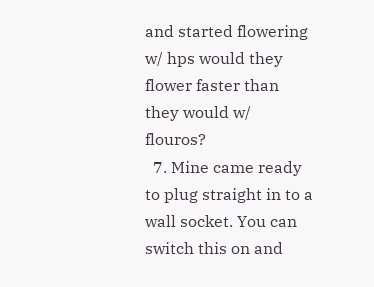and started flowering w/ hps would they flower faster than they would w/ flouros?
  7. Mine came ready to plug straight in to a wall socket. You can switch this on and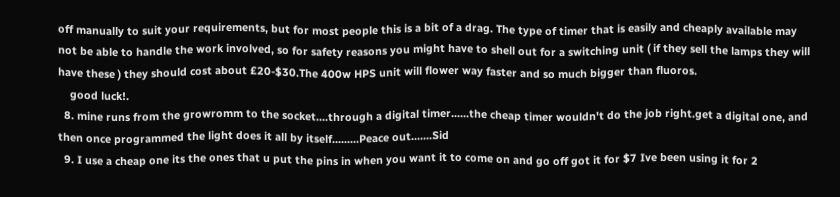off manually to suit your requirements, but for most people this is a bit of a drag. The type of timer that is easily and cheaply available may not be able to handle the work involved, so for safety reasons you might have to shell out for a switching unit ( if they sell the lamps they will have these ) they should cost about £20-$30.The 400w HPS unit will flower way faster and so much bigger than fluoros.
    good luck!.
  8. mine runs from the growromm to the socket....through a digital timer......the cheap timer wouldn't do the job right.get a digital one, and then once programmed the light does it all by itself.........Peace out.......Sid
  9. I use a cheap one its the ones that u put the pins in when you want it to come on and go off got it for $7 Ive been using it for 2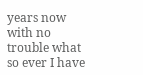years now with no trouble what so ever I have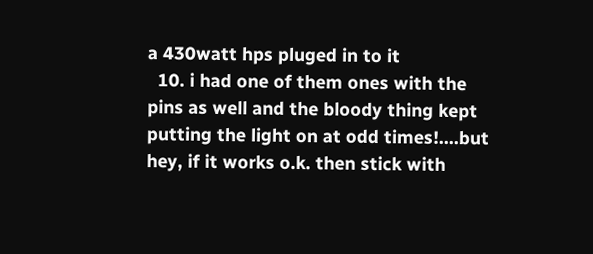a 430watt hps pluged in to it
  10. i had one of them ones with the pins as well and the bloody thing kept putting the light on at odd times!....but hey, if it works o.k. then stick with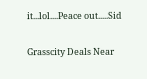it...lol....Peace out.....Sid

Grasscity Deals Near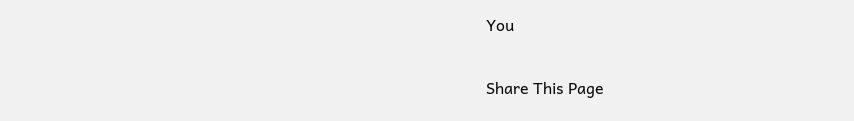You


Share This Page